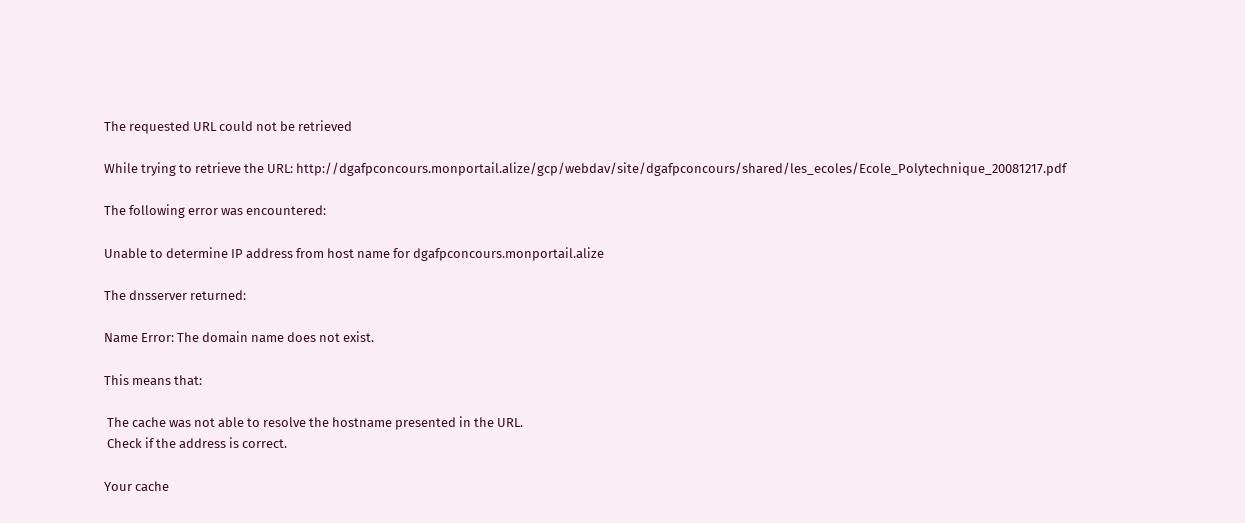The requested URL could not be retrieved

While trying to retrieve the URL: http://dgafpconcours.monportail.alize/gcp/webdav/site/dgafpconcours/shared/les_ecoles/Ecole_Polytechnique_20081217.pdf

The following error was encountered:

Unable to determine IP address from host name for dgafpconcours.monportail.alize

The dnsserver returned:

Name Error: The domain name does not exist.

This means that:

 The cache was not able to resolve the hostname presented in the URL.
 Check if the address is correct.

Your cache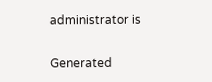administrator is

Generated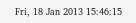Fri, 18 Jan 2013 15:46:15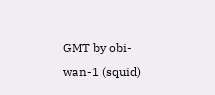GMT by obi-wan-1 (squid)